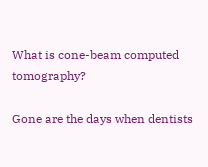What is cone-beam computed tomography?

Gone are the days when dentists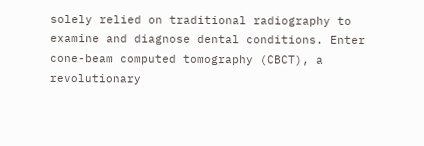solely relied on traditional radiography to examine and diagnose dental conditions. Enter cone-beam computed tomography (CBCT), a revolutionary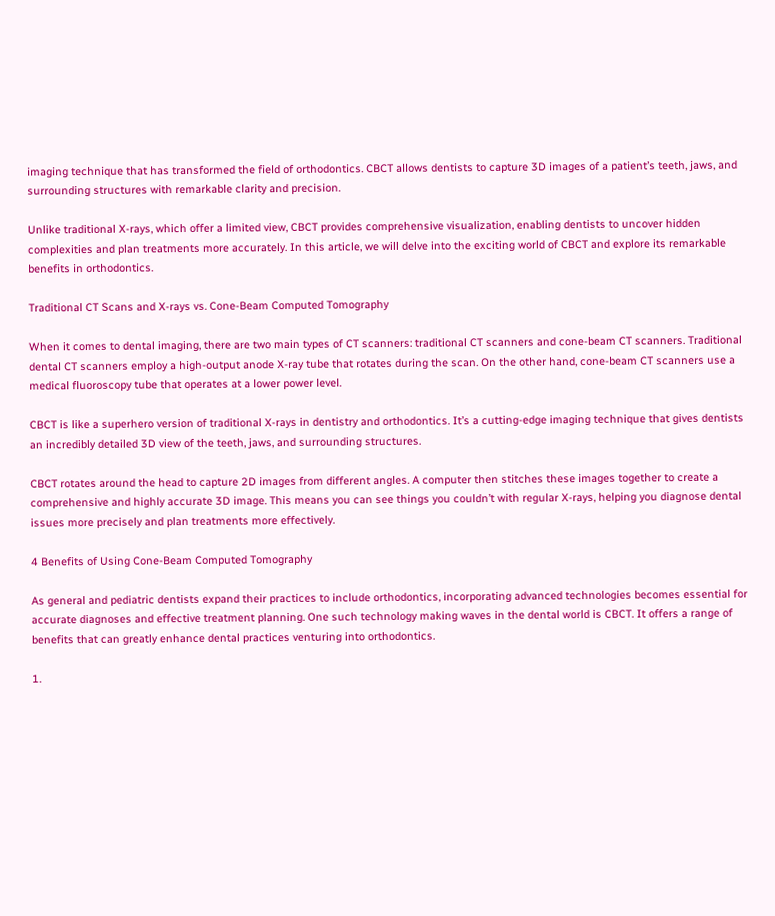imaging technique that has transformed the field of orthodontics. CBCT allows dentists to capture 3D images of a patient’s teeth, jaws, and surrounding structures with remarkable clarity and precision.

Unlike traditional X-rays, which offer a limited view, CBCT provides comprehensive visualization, enabling dentists to uncover hidden complexities and plan treatments more accurately. In this article, we will delve into the exciting world of CBCT and explore its remarkable benefits in orthodontics.

Traditional CT Scans and X-rays vs. Cone-Beam Computed Tomography

When it comes to dental imaging, there are two main types of CT scanners: traditional CT scanners and cone-beam CT scanners. Traditional dental CT scanners employ a high-output anode X-ray tube that rotates during the scan. On the other hand, cone-beam CT scanners use a medical fluoroscopy tube that operates at a lower power level.

CBCT is like a superhero version of traditional X-rays in dentistry and orthodontics. It’s a cutting-edge imaging technique that gives dentists an incredibly detailed 3D view of the teeth, jaws, and surrounding structures.

CBCT rotates around the head to capture 2D images from different angles. A computer then stitches these images together to create a comprehensive and highly accurate 3D image. This means you can see things you couldn’t with regular X-rays, helping you diagnose dental issues more precisely and plan treatments more effectively.

4 Benefits of Using Cone-Beam Computed Tomography

As general and pediatric dentists expand their practices to include orthodontics, incorporating advanced technologies becomes essential for accurate diagnoses and effective treatment planning. One such technology making waves in the dental world is CBCT. It offers a range of benefits that can greatly enhance dental practices venturing into orthodontics.

1.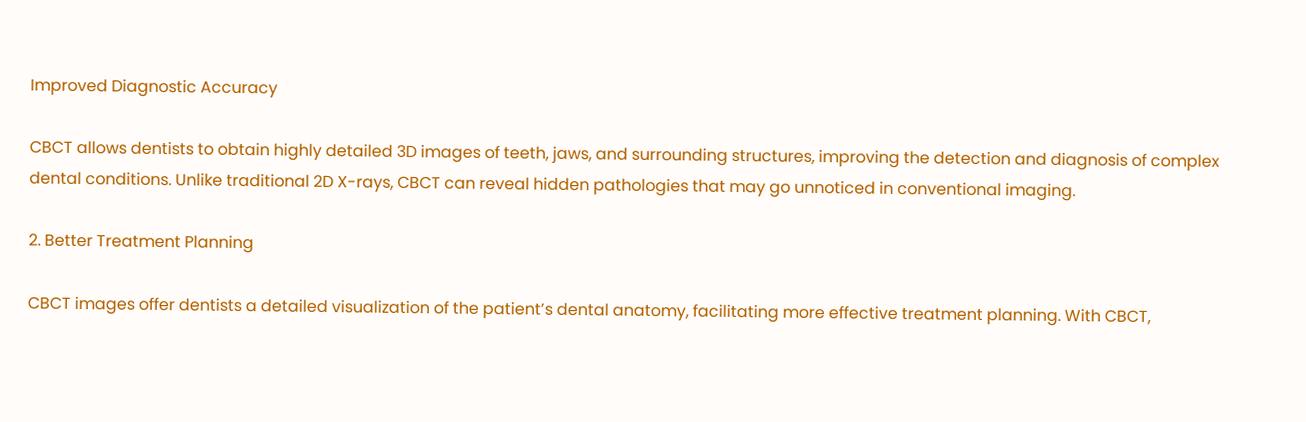Improved Diagnostic Accuracy

CBCT allows dentists to obtain highly detailed 3D images of teeth, jaws, and surrounding structures, improving the detection and diagnosis of complex dental conditions. Unlike traditional 2D X-rays, CBCT can reveal hidden pathologies that may go unnoticed in conventional imaging.

2. Better Treatment Planning

CBCT images offer dentists a detailed visualization of the patient’s dental anatomy, facilitating more effective treatment planning. With CBCT,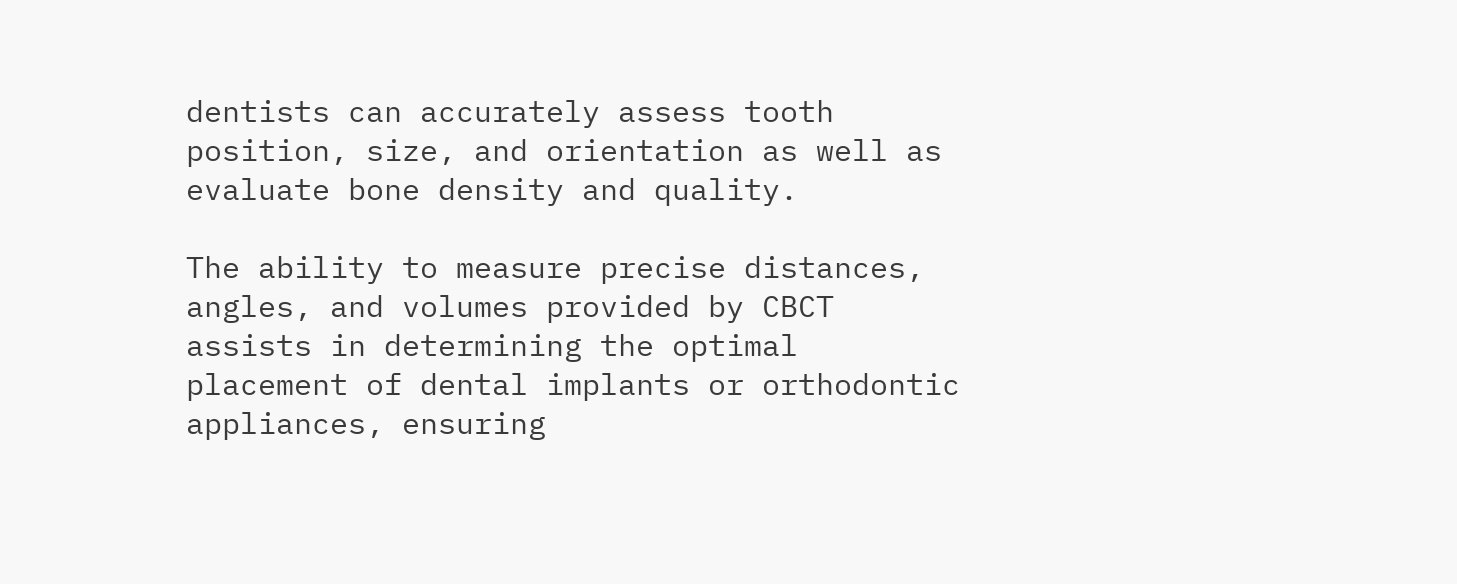dentists can accurately assess tooth position, size, and orientation as well as evaluate bone density and quality.

The ability to measure precise distances, angles, and volumes provided by CBCT assists in determining the optimal placement of dental implants or orthodontic appliances, ensuring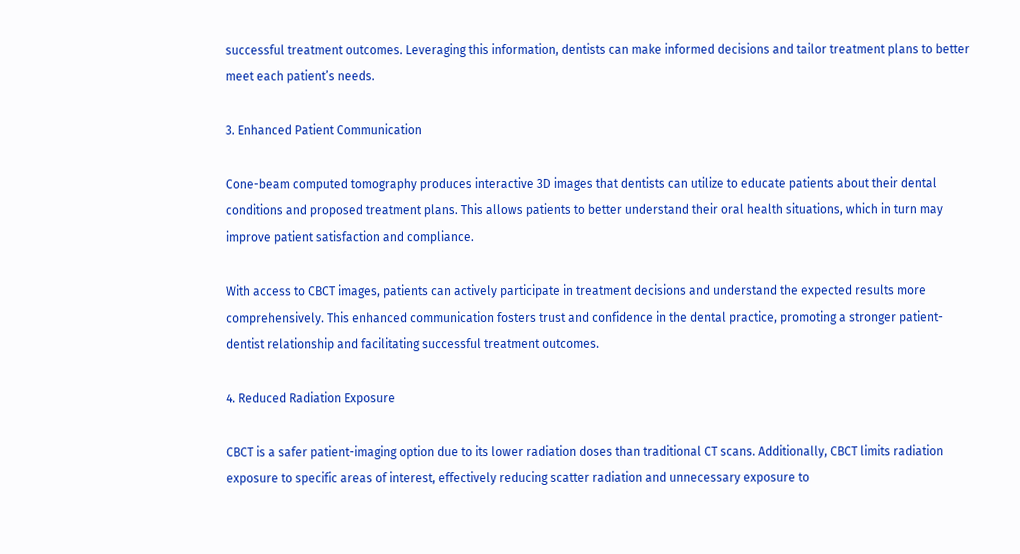successful treatment outcomes. Leveraging this information, dentists can make informed decisions and tailor treatment plans to better meet each patient’s needs.

3. Enhanced Patient Communication

Cone-beam computed tomography produces interactive 3D images that dentists can utilize to educate patients about their dental conditions and proposed treatment plans. This allows patients to better understand their oral health situations, which in turn may improve patient satisfaction and compliance.

With access to CBCT images, patients can actively participate in treatment decisions and understand the expected results more comprehensively. This enhanced communication fosters trust and confidence in the dental practice, promoting a stronger patient-dentist relationship and facilitating successful treatment outcomes.

4. Reduced Radiation Exposure

CBCT is a safer patient-imaging option due to its lower radiation doses than traditional CT scans. Additionally, CBCT limits radiation exposure to specific areas of interest, effectively reducing scatter radiation and unnecessary exposure to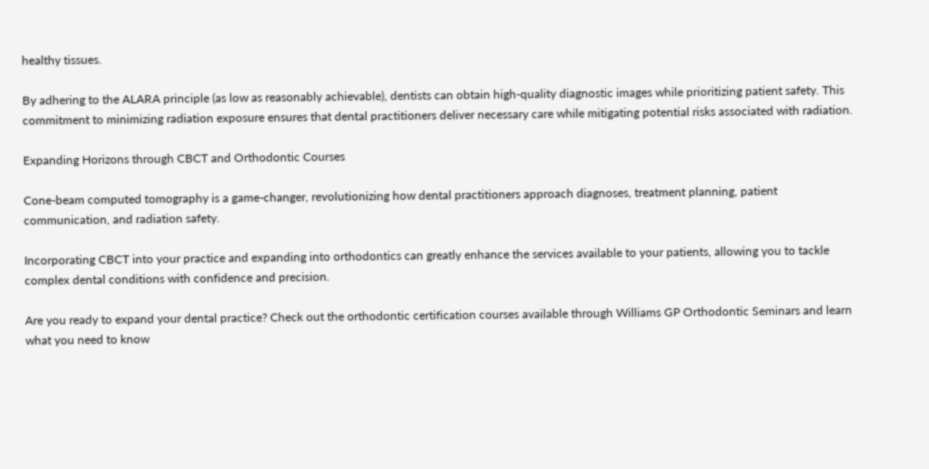healthy tissues.

By adhering to the ALARA principle (as low as reasonably achievable), dentists can obtain high-quality diagnostic images while prioritizing patient safety. This commitment to minimizing radiation exposure ensures that dental practitioners deliver necessary care while mitigating potential risks associated with radiation.

Expanding Horizons through CBCT and Orthodontic Courses

Cone-beam computed tomography is a game-changer, revolutionizing how dental practitioners approach diagnoses, treatment planning, patient communication, and radiation safety.

Incorporating CBCT into your practice and expanding into orthodontics can greatly enhance the services available to your patients, allowing you to tackle complex dental conditions with confidence and precision.

Are you ready to expand your dental practice? Check out the orthodontic certification courses available through Williams GP Orthodontic Seminars and learn what you need to know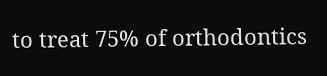to treat 75% of orthodontics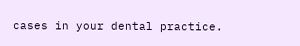cases in your dental practice.